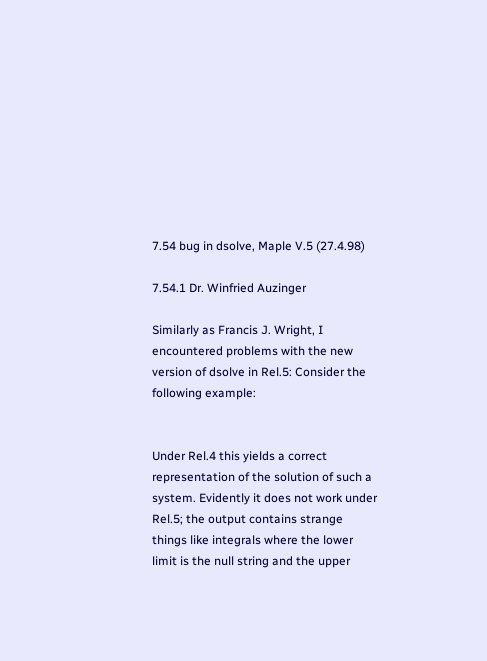7.54 bug in dsolve, Maple V.5 (27.4.98)

7.54.1 Dr. Winfried Auzinger

Similarly as Francis J. Wright, I encountered problems with the new version of dsolve in Rel.5: Consider the following example:


Under Rel.4 this yields a correct representation of the solution of such a system. Evidently it does not work under Rel.5; the output contains strange things like integrals where the lower limit is the null string and the upper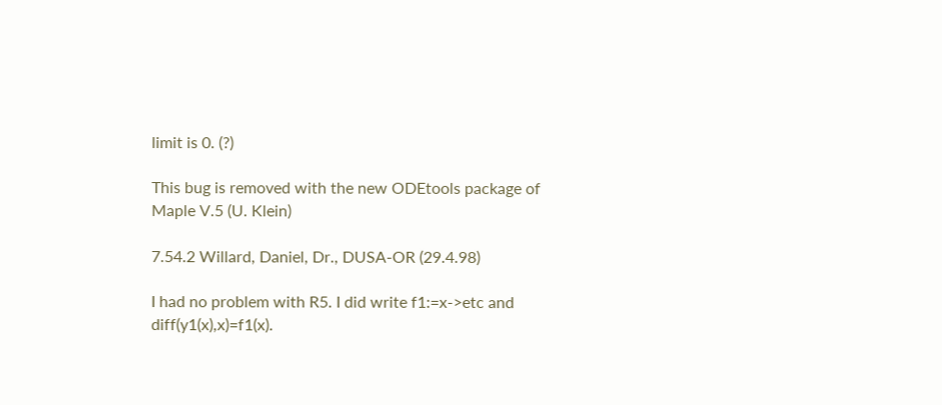limit is 0. (?)

This bug is removed with the new ODEtools package of Maple V.5 (U. Klein)

7.54.2 Willard, Daniel, Dr., DUSA-OR (29.4.98)

I had no problem with R5. I did write f1:=x->etc and diff(y1(x),x)=f1(x).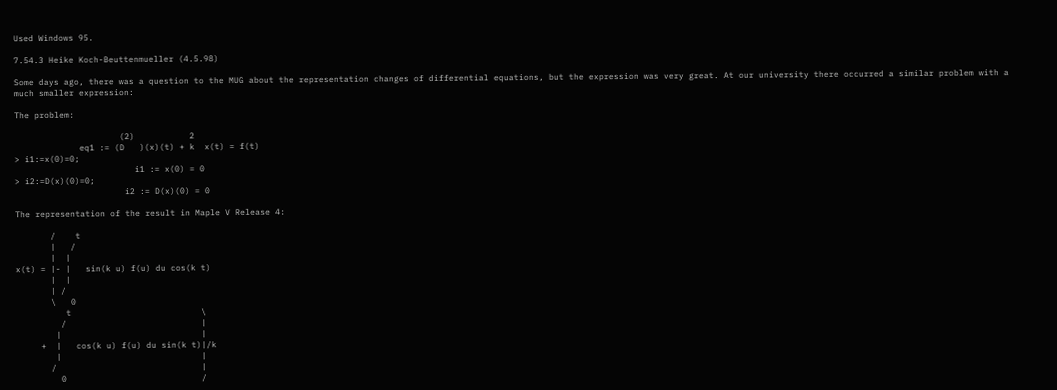Used Windows 95.

7.54.3 Heike Koch-Beuttenmueller (4.5.98)

Some days ago, there was a question to the MUG about the representation changes of differential equations, but the expression was very great. At our university there occurred a similar problem with a much smaller expression:

The problem:

                     (2)           2
             eq1 := (D   )(x)(t) + k  x(t) = f(t)
> i1:=x(0)=0;
                        i1 := x(0) = 0
> i2:=D(x)(0)=0;
                      i2 := D(x)(0) = 0

The representation of the result in Maple V Release 4:

       /    t
       |   /
       |  |
x(t) = |- |   sin(k u) f(u) du cos(k t)
       |  |
       | /
       \   0
          t                          \
         /                           |
        |                            |
     +  |   cos(k u) f(u) du sin(k t)|/k
        |                            |
       /                             |
         0                           /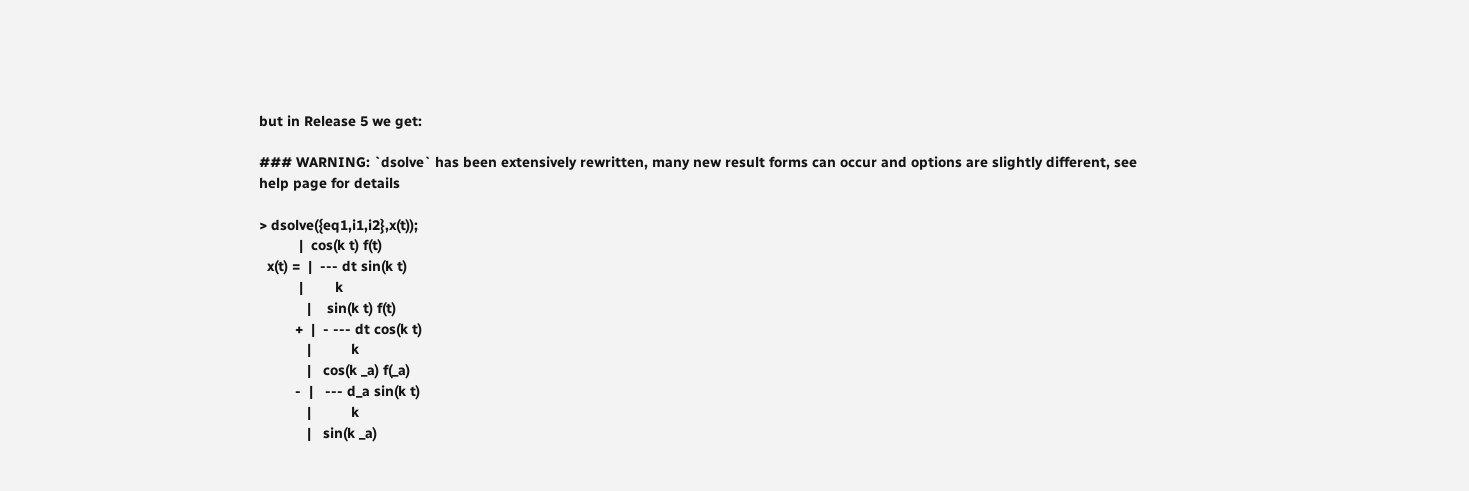but in Release 5 we get:

### WARNING: `dsolve` has been extensively rewritten, many new result forms can occur and options are slightly different, see help page for details

> dsolve({eq1,i1,i2},x(t));
          |  cos(k t) f(t)
  x(t) =  |  --- dt sin(k t)
          |        k
            |    sin(k t) f(t)
         +  |  - --- dt cos(k t)
            |          k
            |   cos(k _a) f(_a)
         -  |   --- d_a sin(k t)
            |          k
            |   sin(k _a)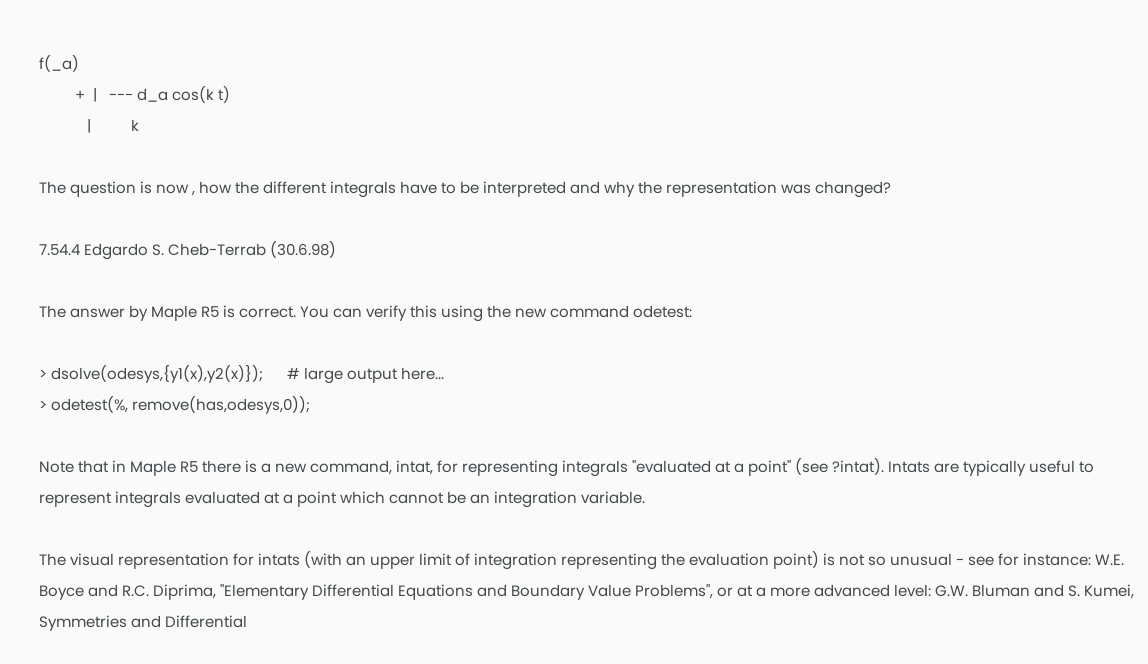f(_a)
         +  |   --- d_a cos(k t)
            |          k

The question is now , how the different integrals have to be interpreted and why the representation was changed?

7.54.4 Edgardo S. Cheb-Terrab (30.6.98)

The answer by Maple R5 is correct. You can verify this using the new command odetest:

> dsolve(odesys,{y1(x),y2(x)});      # large output here...
> odetest(%, remove(has,odesys,0));

Note that in Maple R5 there is a new command, intat, for representing integrals "evaluated at a point" (see ?intat). Intats are typically useful to represent integrals evaluated at a point which cannot be an integration variable.

The visual representation for intats (with an upper limit of integration representing the evaluation point) is not so unusual - see for instance: W.E. Boyce and R.C. Diprima, "Elementary Differential Equations and Boundary Value Problems", or at a more advanced level: G.W. Bluman and S. Kumei, Symmetries and Differential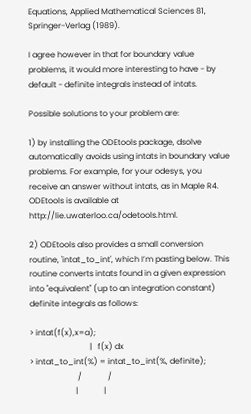Equations, Applied Mathematical Sciences 81, Springer-Verlag (1989).

I agree however in that for boundary value problems, it would more interesting to have - by default - definite integrals instead of intats.

Possible solutions to your problem are:

1) by installing the ODEtools package, dsolve automatically avoids using intats in boundary value problems. For example, for your odesys, you receive an answer without intats, as in Maple R4. ODEtools is available at http://lie.uwaterloo.ca/odetools.html.

2) ODEtools also provides a small conversion routine, 'intat_to_int', which I’m pasting below. This routine converts intats found in a given expression into "equivalent" (up to an integration constant) definite integrals as follows:

> intat(f(x),x=a);
                              |   f(x) dx
> intat_to_int(%) = intat_to_int(%, definite);
                        /             /
                       |             |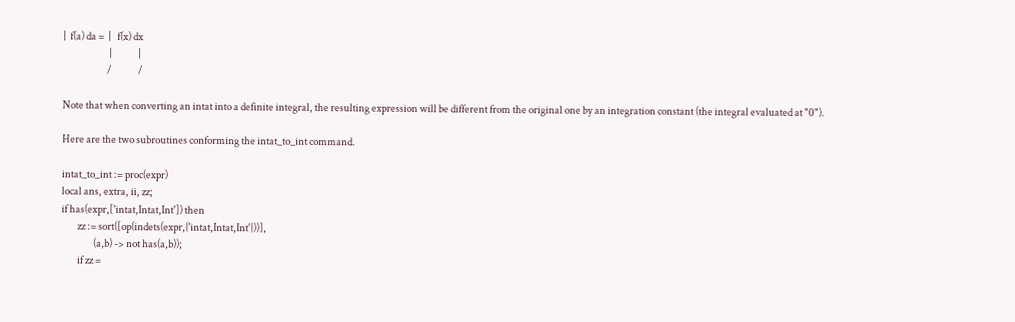|  f(a) da =  |   f(x) dx
                       |             |
                      /             /

Note that when converting an intat into a definite integral, the resulting expression will be different from the original one by an integration constant (the integral evaluated at "0").

Here are the two subroutines conforming the intat_to_int command.

intat_to_int := proc(expr)
local ans, extra, ii, zz;
if has(expr,['intat,Intat,Int']) then
        zz := sort([op(indets(expr,{'intat,Intat,Int'}))],
                (a,b) -> not has(a,b));
        if zz =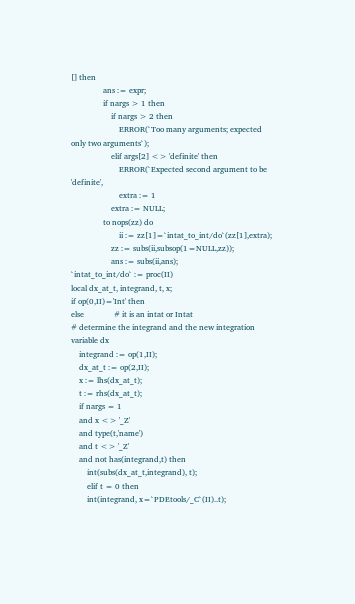[] then
                ans := expr;
                if nargs > 1 then
                    if nargs > 2 then
                        ERROR(`Too many arguments; expected only two arguments`);
                    elif args[2] <> 'definite' then
                        ERROR(`Expected second argument to be 'definite',
                        extra := 1
                    extra := NULL;
                to nops(zz) do
                        ii := zz[1]=`intat_to_int/do`(zz[1],extra);
                    zz := subs(ii,subsop(1=NULL,zz));
                    ans := subs(ii,ans);
`intat_to_int/do` := proc(II)
local dx_at_t, integrand, t, x;
if op(0,II)='Int' then
else               # it is an intat or Intat
# determine the integrand and the new integration variable dx
    integrand := op(1,II);
    dx_at_t := op(2,II);
    x := lhs(dx_at_t);
    t := rhs(dx_at_t);
    if nargs = 1
    and x <> '_Z'
    and type(t,'name')
    and t <> '_Z'
    and not has(integrand,t) then
        int(subs(dx_at_t,integrand), t);
        elif t = 0 then
        int(integrand, x=`PDEtools/_C`(II)..t);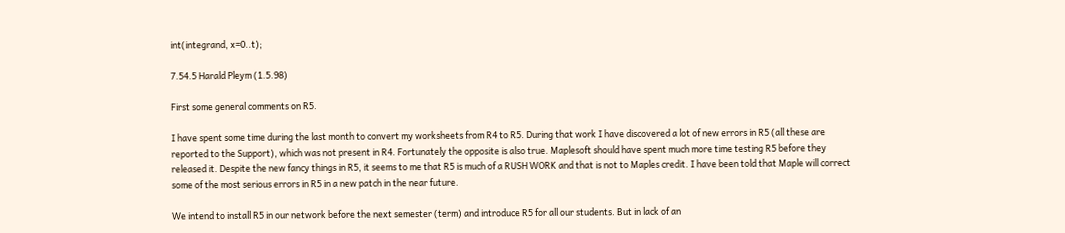int(integrand, x=0..t);

7.54.5 Harald Pleym (1.5.98)

First some general comments on R5.

I have spent some time during the last month to convert my worksheets from R4 to R5. During that work I have discovered a lot of new errors in R5 (all these are reported to the Support), which was not present in R4. Fortunately the opposite is also true. Maplesoft should have spent much more time testing R5 before they released it. Despite the new fancy things in R5, it seems to me that R5 is much of a RUSH WORK and that is not to Maples credit. I have been told that Maple will correct some of the most serious errors in R5 in a new patch in the near future.

We intend to install R5 in our network before the next semester (term) and introduce R5 for all our students. But in lack of an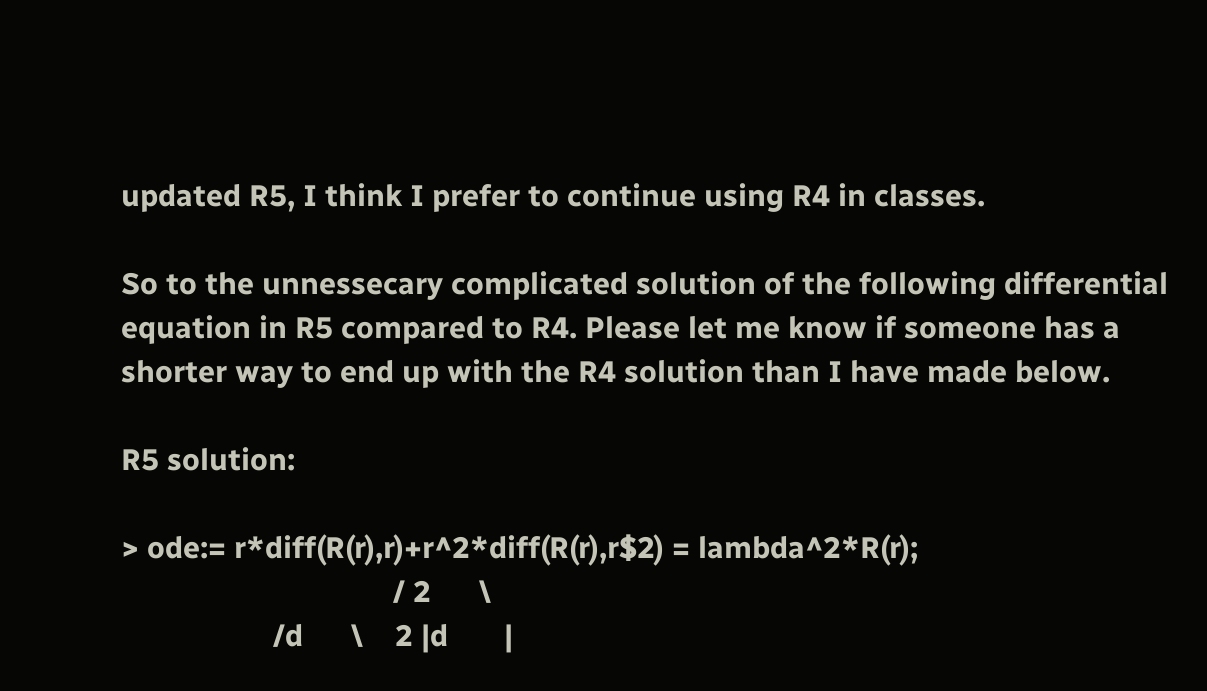updated R5, I think I prefer to continue using R4 in classes.

So to the unnessecary complicated solution of the following differential equation in R5 compared to R4. Please let me know if someone has a shorter way to end up with the R4 solution than I have made below.

R5 solution:

> ode:= r*diff(R(r),r)+r^2*diff(R(r),r$2) = lambda^2*R(r);
                                  / 2      \
                   /d      \    2 |d       |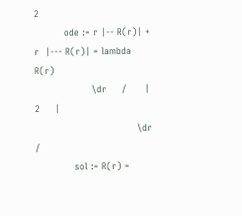2
          ode := r |-- R(r)| + r  |--- R(r)| = lambda  R(r)
                   \dr     /      |  2     |
                                  \dr      /
             sol := R(r) =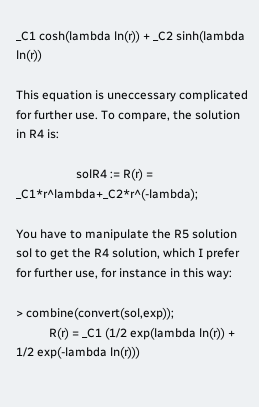_C1 cosh(lambda ln(r)) + _C2 sinh(lambda ln(r))

This equation is uneccessary complicated for further use. To compare, the solution in R4 is:

                    solR4 := R(r) = _C1*r^lambda+_C2*r^(-lambda);

You have to manipulate the R5 solution sol to get the R4 solution, which I prefer for further use, for instance in this way:

> combine(convert(sol,exp));
           R(r) = _C1 (1/2 exp(lambda ln(r)) + 1/2 exp(-lambda ln(r)))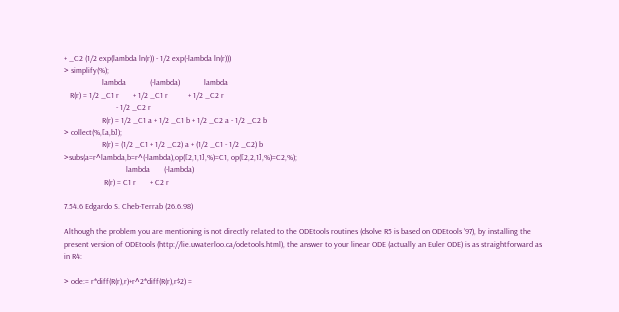+ _C2 (1/2 exp(lambda ln(r)) - 1/2 exp(-lambda ln(r)))
> simplify(%);
                   lambda            (-lambda)            lambda
   R(r) = 1/2 _C1 r       + 1/2 _C1 r          + 1/2 _C2 r
                          - 1/2 _C2 r
                   R(r) = 1/2 _C1 a + 1/2 _C1 b + 1/2 _C2 a - 1/2 _C2 b
> collect(%,[a,b]);
                   R(r) = (1/2 _C1 + 1/2 _C2) a + (1/2 _C1 - 1/2 _C2) b
>subs(a=r^lambda,b=r^(-lambda),op([2,1,1],%)=C1, op([2,2,1],%)=C2,%);
                               lambda       (-lambda)
                    R(r) = C1 r       + C2 r

7.54.6 Edgardo S. Cheb-Terrab (26.6.98)

Although the problem you are mentioning is not directly related to the ODEtools routines (dsolve R5 is based on ODEtools ’97), by installing the present version of ODEtools (http://lie.uwaterloo.ca/odetools.html), the answer to your linear ODE (actually an Euler ODE) is as straightforward as in R4:

> ode:= r*diff(R(r),r)+r^2*diff(R(r),r$2) =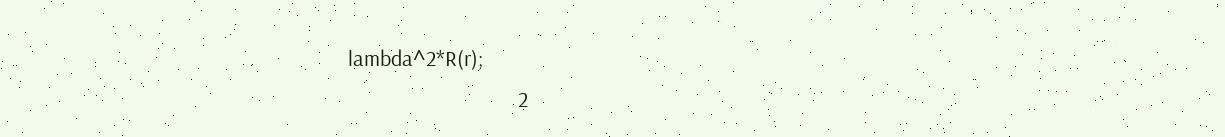lambda^2*R(r);
                                  2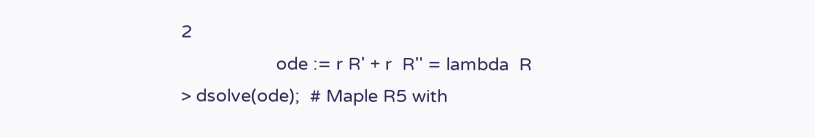2
                   ode := r R' + r  R'' = lambda  R
> dsolve(ode);  # Maple R5 with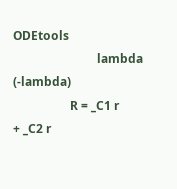ODEtools
                            lambda        (-lambda)
                   R = _C1 r       + _C2 r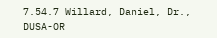7.54.7 Willard, Daniel, Dr., DUSA-OR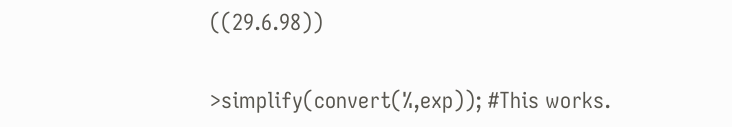((29.6.98))


>simplify(convert(%,exp)); #This works.